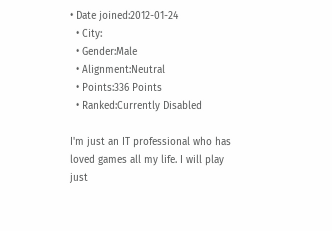• Date joined:2012-01-24
  • City:
  • Gender:Male
  • Alignment:Neutral
  • Points:336 Points
  • Ranked:Currently Disabled

I'm just an IT professional who has loved games all my life. I will play just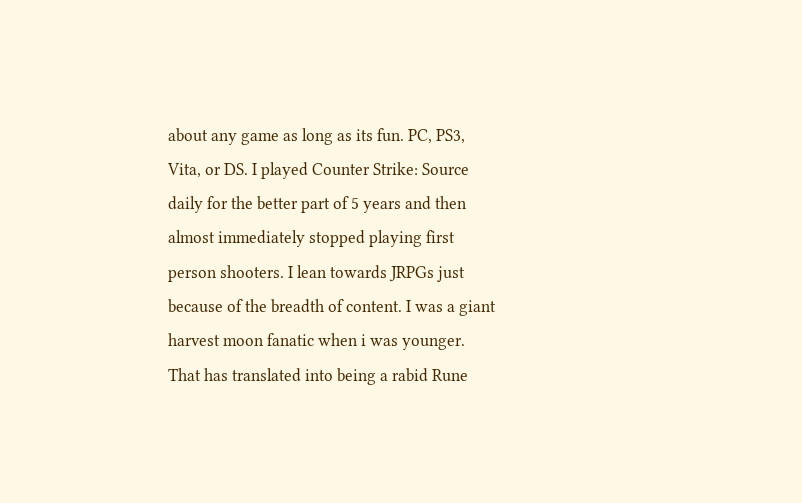about any game as long as its fun. PC, PS3, Vita, or DS. I played Counter Strike: Source daily for the better part of 5 years and then almost immediately stopped playing first person shooters. I lean towards JRPGs just because of the breadth of content. I was a giant harvest moon fanatic when i was younger. That has translated into being a rabid Rune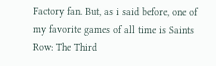Factory fan. But, as i said before, one of my favorite games of all time is Saints Row: The Third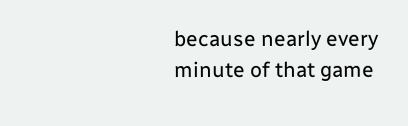because nearly every minute of that game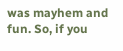was mayhem and fun. So, if you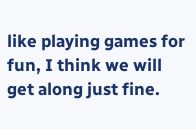like playing games for fun, I think we will get along just fine.